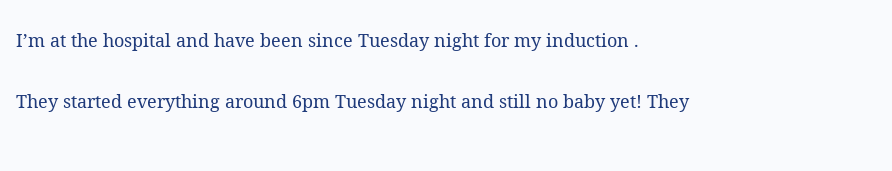I’m at the hospital and have been since Tuesday night for my induction .

They started everything around 6pm Tuesday night and still no baby yet! They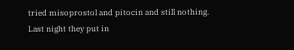tried misoprostol and pitocin and still nothing. Last night they put in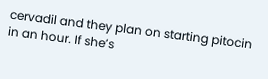cervadil and they plan on starting pitocin in an hour. If she’s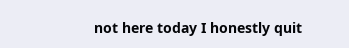not here today I honestly quit